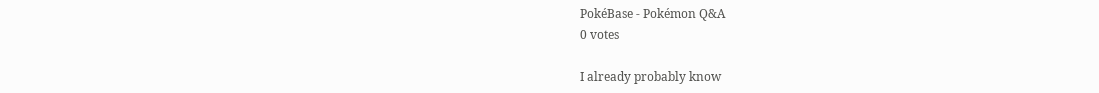PokéBase - Pokémon Q&A
0 votes

I already probably know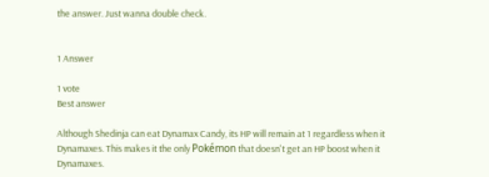the answer. Just wanna double check.


1 Answer

1 vote
Best answer

Although Shedinja can eat Dynamax Candy, its HP will remain at 1 regardless when it Dynamaxes. This makes it the only Pokémon that doesn't get an HP boost when it Dynamaxes.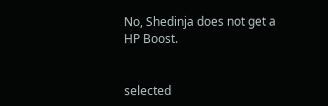No, Shedinja does not get a HP Boost.


selected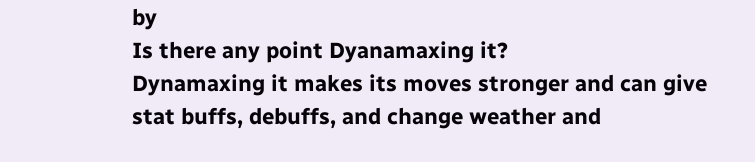by
Is there any point Dyanamaxing it?
Dynamaxing it makes its moves stronger and can give stat buffs, debuffs, and change weather and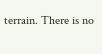terrain. There is no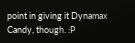point in giving it Dynamax Candy, though. :P